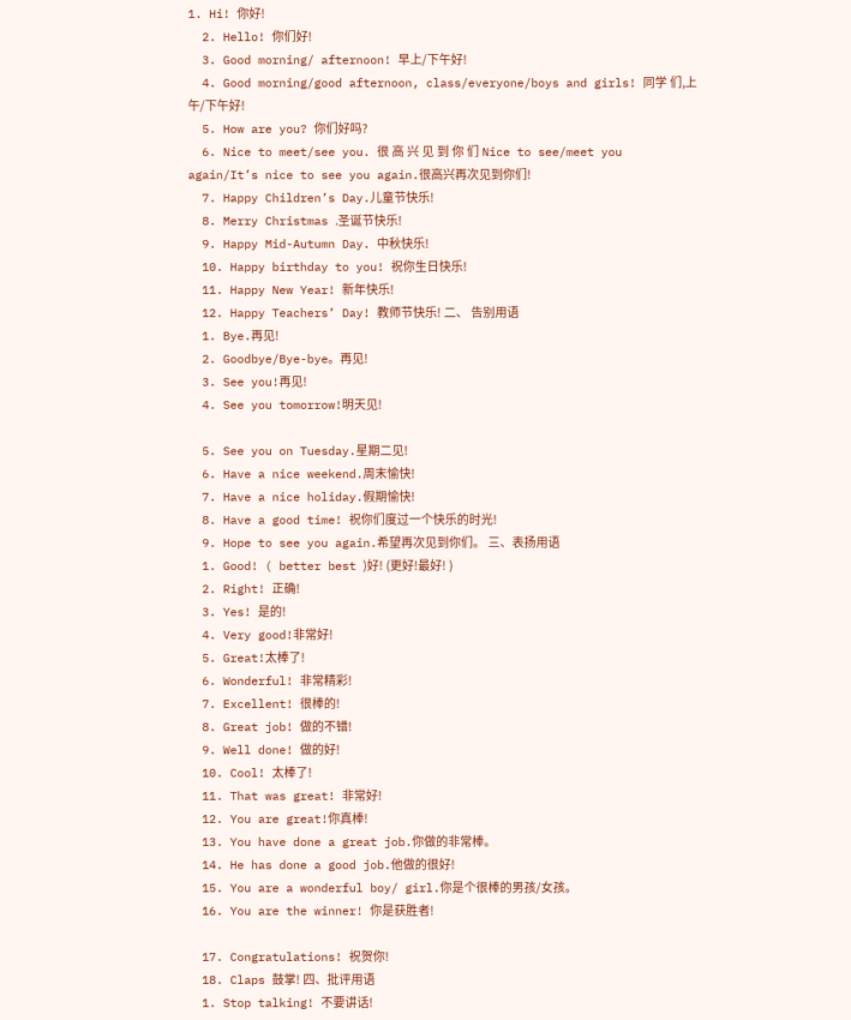1. Hi! 你好!
  2. Hello! 你们好!
  3. Good morning/ afternoon! 早上/下午好!
  4. Good morning/good afternoon, class/everyone/boys and girls! 同学 们,上午/下午好!
  5. How are you? 你们好吗?
  6. Nice to meet/see you. 很 高 兴 见 到 你 们 Nice to see/meet you again/It’s nice to see you again.很高兴再次见到你们!
  7. Happy Children’s Day.儿童节快乐!
  8. Merry Christmas .圣诞节快乐!
  9. Happy Mid-Autumn Day. 中秋快乐!
  10. Happy birthday to you! 祝你生日快乐!
  11. Happy New Year! 新年快乐!
  12. Happy Teachers’ Day! 教师节快乐! 二、 告别用语
  1. Bye.再见!
  2. Goodbye/Bye-bye。再见!
  3. See you!再见!
  4. See you tomorrow!明天见!

  5. See you on Tuesday.星期二见!
  6. Have a nice weekend.周末愉快!
  7. Have a nice holiday.假期愉快!
  8. Have a good time! 祝你们度过一个快乐的时光!
  9. Hope to see you again.希望再次见到你们。 三、表扬用语
  1. Good! ( better best )好! (更好!最好! )
  2. Right! 正确!
  3. Yes! 是的!
  4. Very good!非常好!
  5. Great!太棒了!
  6. Wonderful! 非常精彩!
  7. Excellent! 很棒的!
  8. Great job! 做的不错!
  9. Well done! 做的好!
  10. Cool! 太棒了!
  11. That was great! 非常好!
  12. You are great!你真棒!
  13. You have done a great job.你做的非常棒。
  14. He has done a good job.他做的很好!
  15. You are a wonderful boy/ girl.你是个很棒的男孩/女孩。
  16. You are the winner! 你是获胜者!

  17. Congratulations! 祝贺你!
  18. Claps 鼓掌! 四、批评用语
  1. Stop talking! 不要讲话!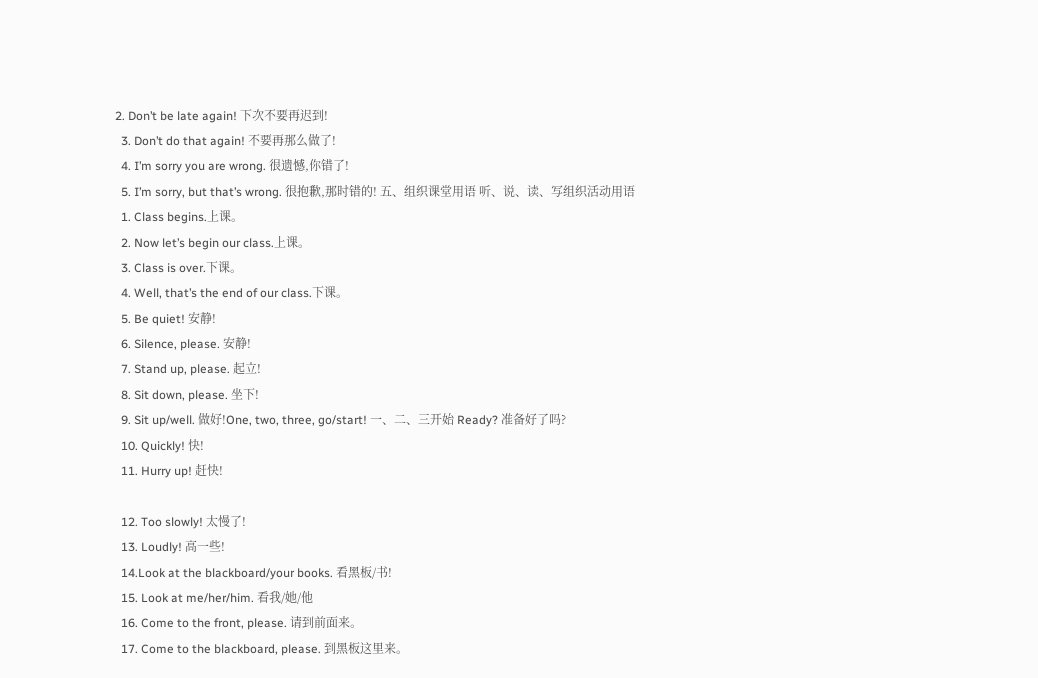2. Don’t be late again! 下次不要再迟到!
  3. Don’t do that again! 不要再那么做了!
  4. I’m sorry you are wrong. 很遗憾,你错了!
  5. I’m sorry, but that’s wrong. 很抱歉,那时错的! 五、组织课堂用语 听、说、读、写组织活动用语
  1. Class begins.上课。
  2. Now let’s begin our class.上课。
  3. Class is over.下课。
  4. Well, that’s the end of our class.下课。
  5. Be quiet! 安静!
  6. Silence, please. 安静!
  7. Stand up, please. 起立!
  8. Sit down, please. 坐下!
  9. Sit up/well. 做好!One, two, three, go/start! 一、二、三开始 Ready? 准备好了吗?
  10. Quickly! 快!
  11. Hurry up! 赶快!

  12. Too slowly! 太慢了!
  13. Loudly! 高一些!
  14.Look at the blackboard/your books. 看黑板/书!
  15. Look at me/her/him. 看我/她/他
  16. Come to the front, please. 请到前面来。
  17. Come to the blackboard, please. 到黑板这里来。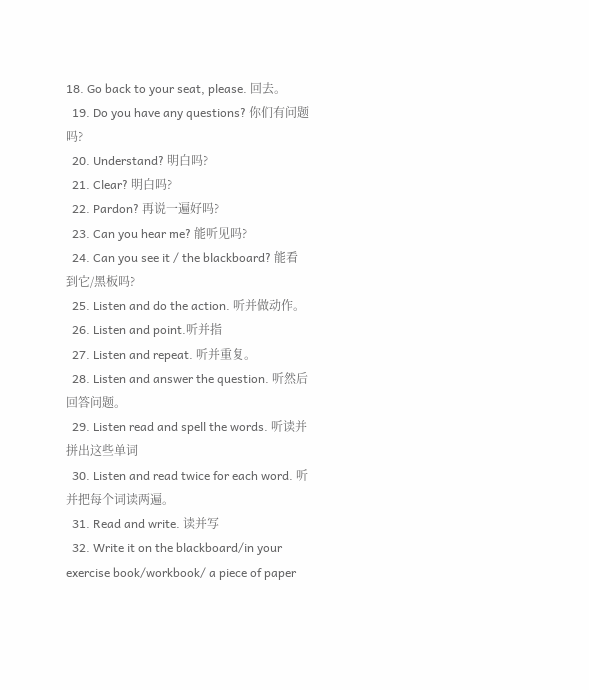18. Go back to your seat, please. 回去。
  19. Do you have any questions? 你们有问题吗?
  20. Understand? 明白吗?
  21. Clear? 明白吗?
  22. Pardon? 再说一遍好吗?
  23. Can you hear me? 能听见吗?
  24. Can you see it / the blackboard? 能看到它/黑板吗?
  25. Listen and do the action. 听并做动作。
  26. Listen and point.听并指
  27. Listen and repeat. 听并重复。
  28. Listen and answer the question. 听然后回答问题。
  29. Listen read and spell the words. 听读并拼出这些单词
  30. Listen and read twice for each word. 听并把每个词读两遍。
  31. Read and write. 读并写
  32. Write it on the blackboard/in your exercise book/workbook/ a piece of paper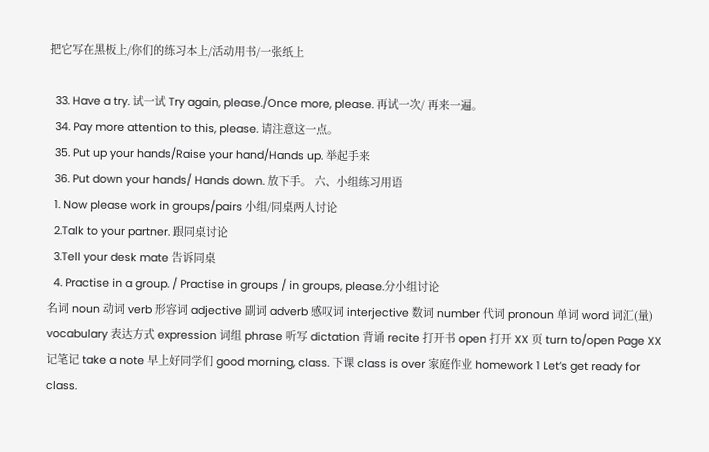把它写在黑板上/你们的练习本上/活动用书/一张纸上

  33. Have a try. 试一试 Try again, please./Once more, please. 再试一次/ 再来一遍。
  34. Pay more attention to this, please. 请注意这一点。
  35. Put up your hands/Raise your hand/Hands up. 举起手来
  36. Put down your hands/ Hands down. 放下手。 六、小组练习用语
  1. Now please work in groups/pairs 小组/同桌两人讨论
  2.Talk to your partner. 跟同桌讨论
  3.Tell your desk mate 告诉同桌
  4. Practise in a group. / Practise in groups / in groups, please.分小组讨论
名词 noun 动词 verb 形容词 adjective 副词 adverb 感叹词 interjective 数词 number 代词 pronoun 单词 word 词汇(量) vocabulary 表达方式 expression 词组 phrase 听写 dictation 背诵 recite 打开书 open 打开 XX 页 turn to/open Page XX 记笔记 take a note 早上好同学们 good morning, class. 下课 class is over 家庭作业 homework 1 Let’s get ready for class.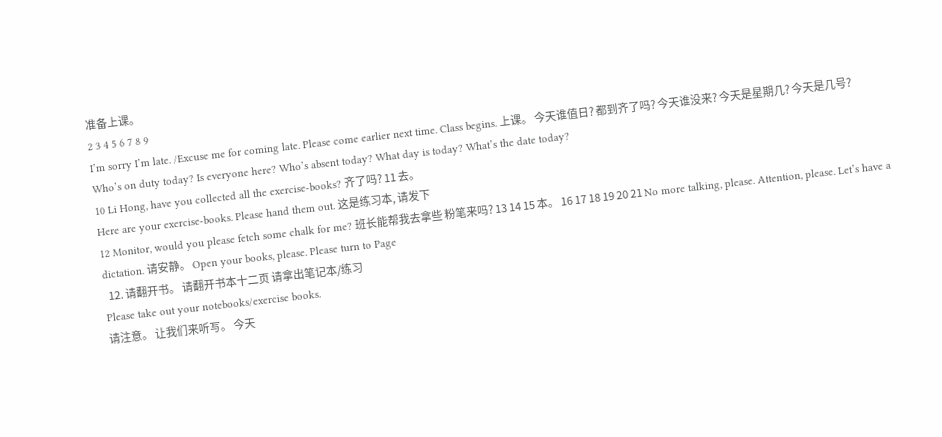准备上课。
2 3 4 5 6 7 8 9
I’m sorry I’m late. /Excuse me for coming late. Please come earlier next time. Class begins. 上课。 今天谁值日? 都到齐了吗? 今天谁没来? 今天是星期几? 今天是几号?
Who’s on duty today? Is everyone here? Who’s absent today? What day is today? What’s the date today?
10 Li Hong, have you collected all the exercise-books? 齐了吗? 11 去。
Here are your exercise-books. Please hand them out. 这是练习本, 请发下
12 Monitor, would you please fetch some chalk for me? 班长能帮我去拿些 粉笔来吗? 13 14 15 本。 16 17 18 19 20 21 No more talking, please. Attention, please. Let’s have a dictation. 请安静。 Open your books, please. Please turn to Page
  12. 请翻开书。 请翻开书本十二页 请拿出笔记本/练习
Please take out your notebooks/exercise books.
请注意。 让我们来听写。 今天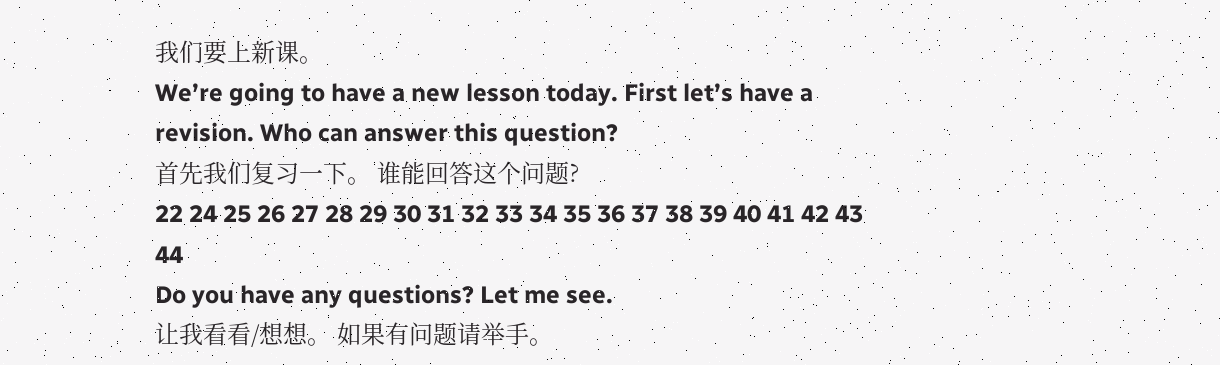我们要上新课。
We’re going to have a new lesson today. First let’s have a revision. Who can answer this question?
首先我们复习一下。 谁能回答这个问题?
22 24 25 26 27 28 29 30 31 32 33 34 35 36 37 38 39 40 41 42 43 44
Do you have any questions? Let me see.
让我看看/想想。 如果有问题请举手。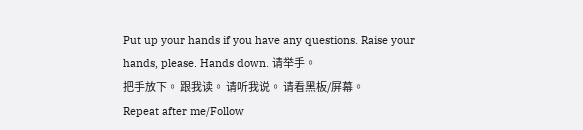Put up your hands if you have any questions. Raise your hands, please. Hands down. 请举手。
把手放下。 跟我读。 请听我说。 请看黑板/屏幕。
Repeat after me/Follow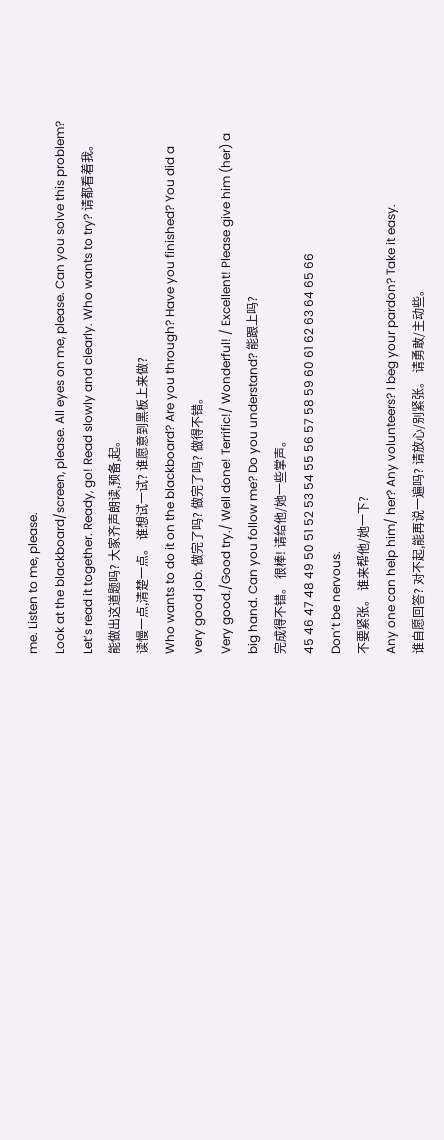me. Listen to me, please.
Look at the blackboard/screen, please. All eyes on me, please. Can you solve this problem? Let’s read it together. Ready, go! Read slowly and clearly. Who wants to try? 请都看着我。
能做出这道题吗? 大家齐声朗读,预备,起。
读慢一点,清楚一点。 谁想试一试? 谁愿意到黑板上来做?
Who wants to do it on the blackboard? Are you through? Have you finished? You did a very good job. 做完了吗? 做完了吗? 做得不错。
Very good./Good try./ Well done! Terrific!/ Wonderful! / Excellent! Please give him (her) a big hand. Can you follow me? Do you understand? 能跟上吗?
完成得不错。 很棒! 请给他/她一些掌声。
45 46 47 48 49 50 51 52 53 54 55 56 57 58 59 60 61 62 63 64 65 66
Don’t be nervous.
不要紧张。 谁来帮他/她一下?
Any one can help him/ her? Any volunteers? I beg your pardon? Take it easy.
谁自愿回答? 对不起,能再说一遍吗? 请放心/别紧张。 请勇敢/主动些。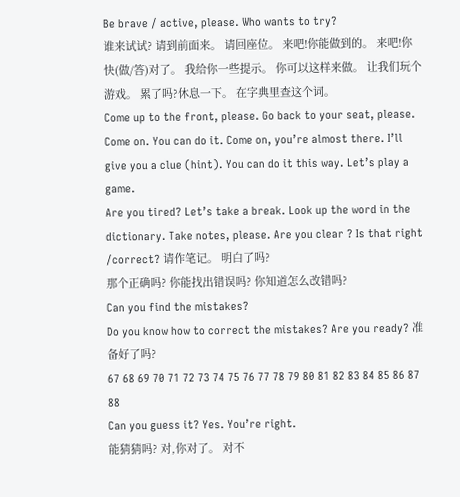Be brave / active, please. Who wants to try?
谁来试试? 请到前面来。 请回座位。 来吧!你能做到的。 来吧!你快(做/答)对了。 我给你一些提示。 你可以这样来做。 让我们玩个游戏。 累了吗?休息一下。 在字典里查这个词。
Come up to the front, please. Go back to your seat, please. Come on. You can do it. Come on, you’re almost there. I’ll give you a clue (hint). You can do it this way. Let’s play a game.
Are you tired? Let’s take a break. Look up the word in the dictionary. Take notes, please. Are you clear ? Is that right /correct? 请作笔记。 明白了吗?
那个正确吗? 你能找出错误吗? 你知道怎么改错吗?
Can you find the mistakes?
Do you know how to correct the mistakes? Are you ready? 准备好了吗?
67 68 69 70 71 72 73 74 75 76 77 78 79 80 81 82 83 84 85 86 87 88
Can you guess it? Yes. You’re right.
能猜猜吗? 对,你对了。 对不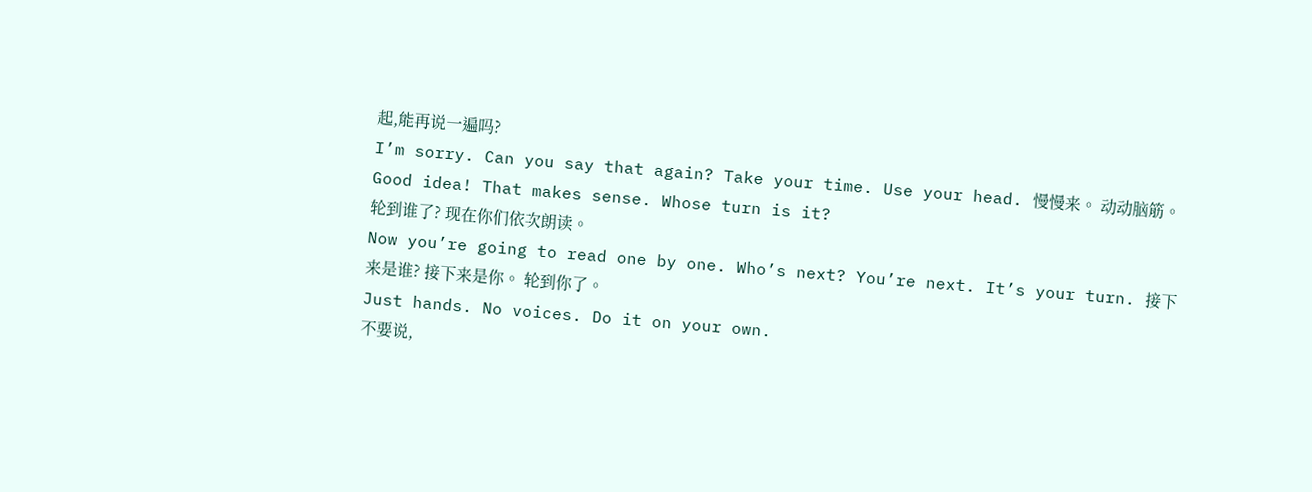起,能再说一遍吗?
I’m sorry. Can you say that again? Take your time. Use your head. 慢慢来。 动动脑筋。
Good idea! That makes sense. Whose turn is it?
轮到谁了? 现在你们依次朗读。
Now you’re going to read one by one. Who’s next? You’re next. It’s your turn. 接下来是谁? 接下来是你。 轮到你了。
Just hands. No voices. Do it on your own.
不要说,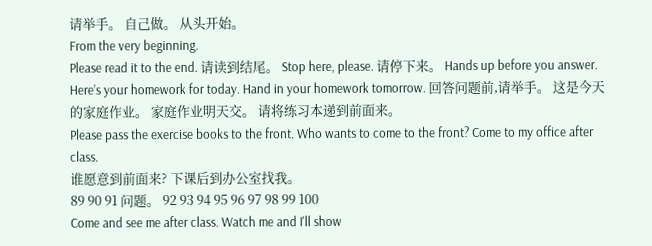请举手。 自己做。 从头开始。
From the very beginning.
Please read it to the end. 请读到结尾。 Stop here, please. 请停下来。 Hands up before you answer. Here’s your homework for today. Hand in your homework tomorrow. 回答问题前,请举手。 这是今天的家庭作业。 家庭作业明天交。 请将练习本递到前面来。
Please pass the exercise books to the front. Who wants to come to the front? Come to my office after class.
谁愿意到前面来? 下课后到办公室找我。
89 90 91 问题。 92 93 94 95 96 97 98 99 100
Come and see me after class. Watch me and I'll show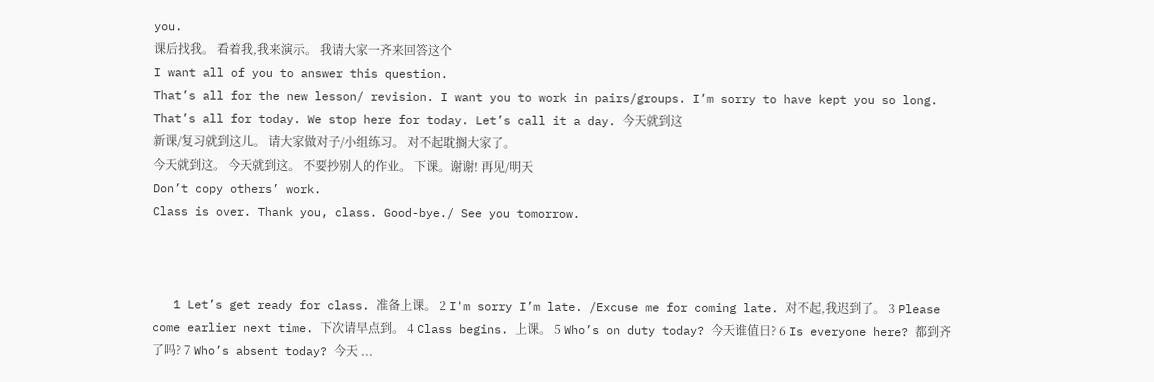you.
课后找我。 看着我,我来演示。 我请大家一齐来回答这个
I want all of you to answer this question.
That’s all for the new lesson/ revision. I want you to work in pairs/groups. I’m sorry to have kept you so long. That’s all for today. We stop here for today. Let’s call it a day. 今天就到这
新课/复习就到这儿。 请大家做对子/小组练习。 对不起耽搁大家了。
今天就到这。 今天就到这。 不要抄别人的作业。 下课。谢谢! 再见/明天
Don’t copy others’ work.
Class is over. Thank you, class. Good-bye./ See you tomorrow.



   1 Let’s get ready for class. 准备上课。 2 I'm sorry I’m late. /Excuse me for coming late. 对不起,我迟到了。 3 Please come earlier next time. 下次请早点到。 4 Class begins. 上课。 5 Who’s on duty today? 今天谁值日? 6 Is everyone here? 都到齐了吗? 7 Who’s absent today? 今天 ...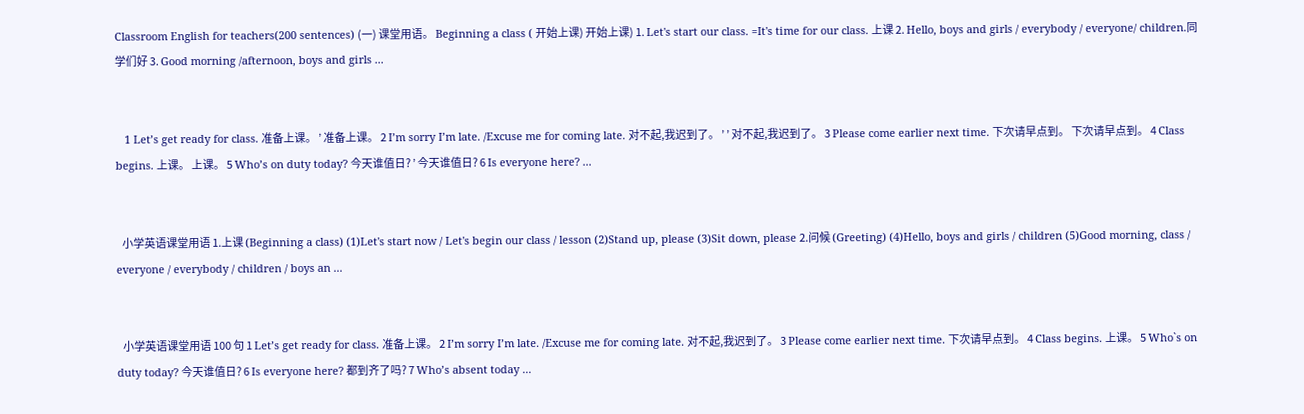Classroom English for teachers(200 sentences) (一) 课堂用语。 Beginning a class ( 开始上课) 开始上课) 1. Let's start our class. =It's time for our class. 上课 2. Hello, boys and girls / everybody / everyone/ children.同学们好 3. Good morning /afternoon, boys and girls ...


   1 Let’s get ready for class. 准备上课。 ’ 准备上课。 2 I’m sorry I’m late. /Excuse me for coming late. 对不起,我迟到了。 ’ ’ 对不起,我迟到了。 3 Please come earlier next time. 下次请早点到。 下次请早点到。 4 Class begins. 上课。 上课。 5 Who’s on duty today? 今天谁值日? ’ 今天谁值日? 6 Is everyone here? ...


   小学英语课堂用语 1.上课 (Beginning a class) (1)Let's start now / Let's begin our class / lesson (2)Stand up, please (3)Sit down, please 2.问候 (Greeting) (4)Hello, boys and girls / children (5)Good morning, class / everyone / everybody / children / boys an ...


   小学英语课堂用语 100 句 1 Let’s get ready for class. 准备上课。 2 I’m sorry I’m late. /Excuse me for coming late. 对不起,我迟到了。 3 Please come earlier next time. 下次请早点到。 4 Class begins. 上课。 5 Who`s on duty today? 今天谁值日? 6 Is everyone here? 都到齐了吗? 7 Who’s absent today ...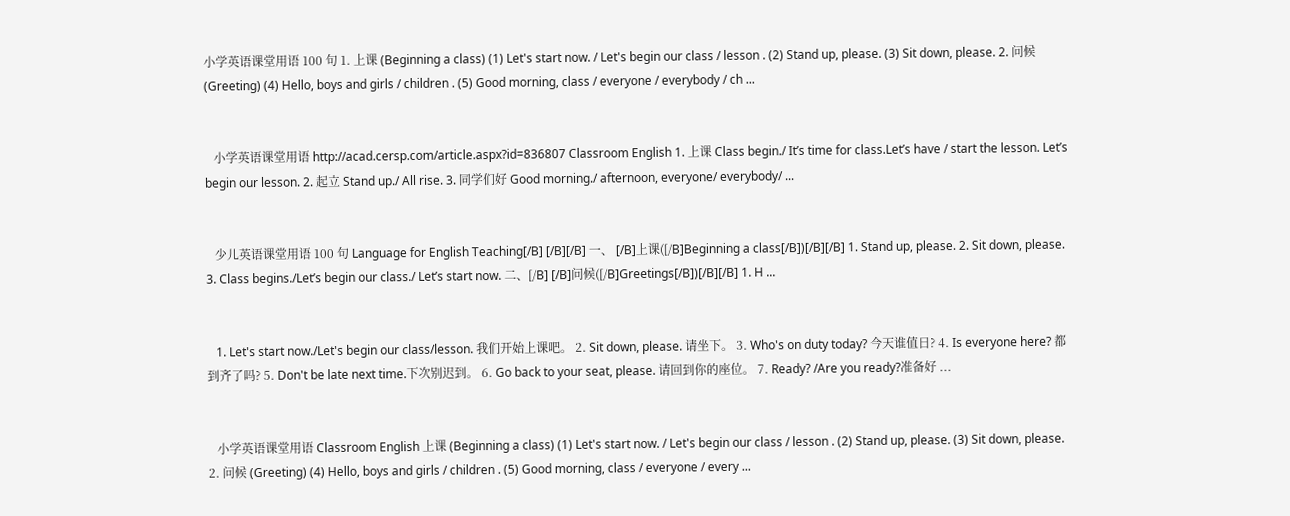小学英语课堂用语 100 句 1. 上课 (Beginning a class) (1) Let's start now. / Let's begin our class / lesson . (2) Stand up, please. (3) Sit down, please. 2. 问候 (Greeting) (4) Hello, boys and girls / children . (5) Good morning, class / everyone / everybody / ch ...


   小学英语课堂用语 http://acad.cersp.com/article.aspx?id=836807 Classroom English 1. 上课 Class begin./ It’s time for class.Let’s have / start the lesson. Let’s begin our lesson. 2. 起立 Stand up./ All rise. 3. 同学们好 Good morning./ afternoon, everyone/ everybody/ ...


   少儿英语课堂用语 100 句 Language for English Teaching[/B] [/B][/B] 一、 [/B]上课([/B]Beginning a class[/B])[/B][/B] 1. Stand up, please. 2. Sit down, please. 3. Class begins./Let’s begin our class./ Let’s start now. 二、[/B] [/B]问候([/B]Greetings[/B])[/B][/B] 1. H ...


   1. Let's start now./Let's begin our class/lesson. 我们开始上课吧。 2. Sit down, please. 请坐下。 3. Who's on duty today? 今天谁值日? 4. Is everyone here? 都到齐了吗? 5. Don't be late next time.下次别迟到。 6. Go back to your seat, please. 请回到你的座位。 7. Ready? /Are you ready?准备好 ...


   小学英语课堂用语 Classroom English 上课 (Beginning a class) (1) Let's start now. / Let's begin our class / lesson . (2) Stand up, please. (3) Sit down, please. 2. 问候 (Greeting) (4) Hello, boys and girls / children . (5) Good morning, class / everyone / every ...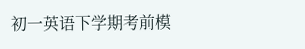初一英语下学期考前模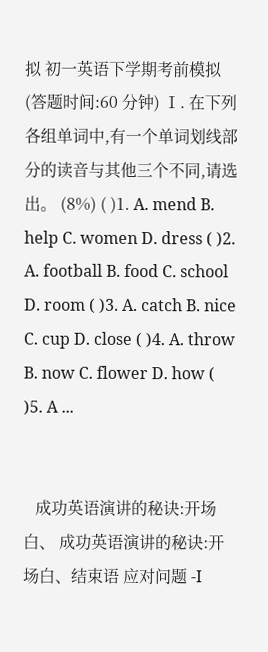拟 初一英语下学期考前模拟 (答题时间:60 分钟) Ⅰ. 在下列各组单词中,有一个单词划线部分的读音与其他三个不同,请选出。 (8%) ( )1. A. mend B. help C. women D. dress ( )2. A. football B. food C. school D. room ( )3. A. catch B. nice C. cup D. close ( )4. A. throw B. now C. flower D. how ( )5. A ...


   成功英语演讲的秘诀:开场白、 成功英语演讲的秘诀:开场白、结束语 应对问题 -I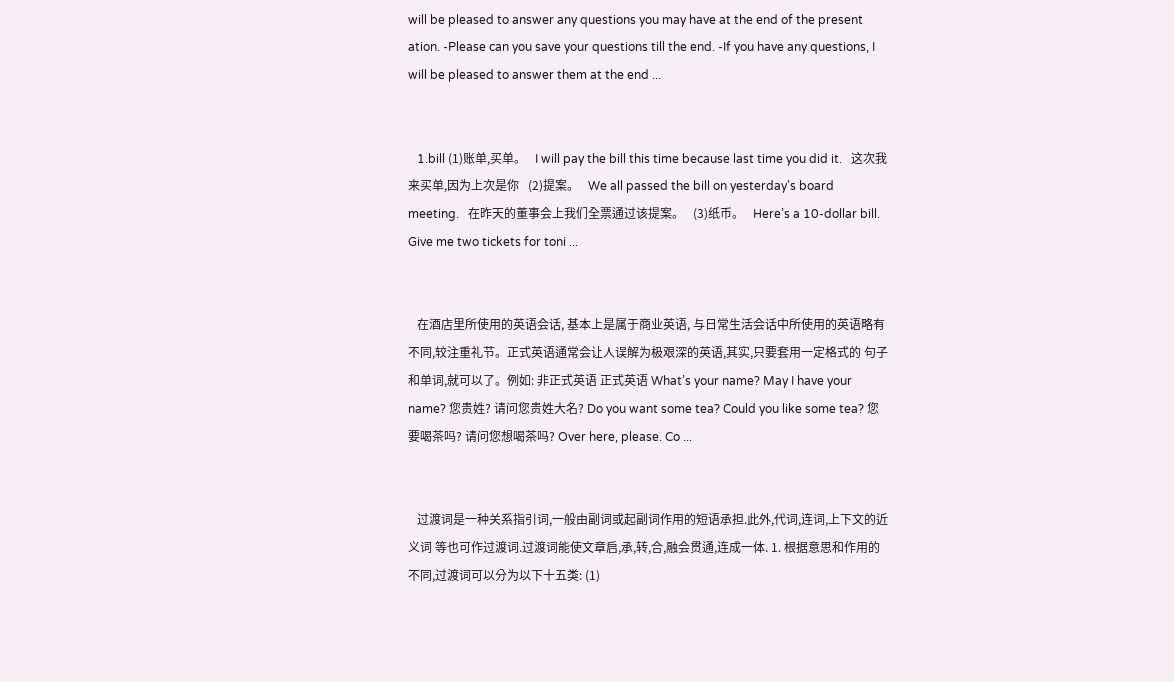will be pleased to answer any questions you may have at the end of the present ation. -Please can you save your questions till the end. -If you have any questions, I will be pleased to answer them at the end ...


   1.bill (1)账单,买单。   I will pay the bill this time because last time you did it.   这次我来买单,因为上次是你   (2)提案。   We all passed the bill on yesterday’s board meeting.   在昨天的董事会上我们全票通过该提案。   (3)纸币。   Here’s a 10-dollar bill. Give me two tickets for toni ...


   在酒店里所使用的英语会话, 基本上是属于商业英语, 与日常生活会话中所使用的英语略有 不同,较注重礼节。正式英语通常会让人误解为极艰深的英语,其实,只要套用一定格式的 句子和单词,就可以了。例如: 非正式英语 正式英语 What’s your name? May I have your name? 您贵姓? 请问您贵姓大名? Do you want some tea? Could you like some tea? 您要喝茶吗? 请问您想喝茶吗? Over here, please. Co ...


   过渡词是一种关系指引词,一般由副词或起副词作用的短语承担.此外,代词,连词,上下文的近义词 等也可作过渡词.过渡词能使文章启,承,转,合,融会贯通,连成一体. 1. 根据意思和作用的不同,过渡词可以分为以下十五类: (1)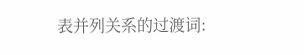表并列关系的过渡词: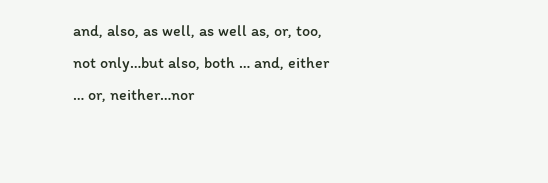and, also, as well, as well as, or, too, not only…but also, both … and, either … or, neither…nor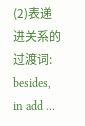(2)表递进关系的过渡词: besides, in add ...